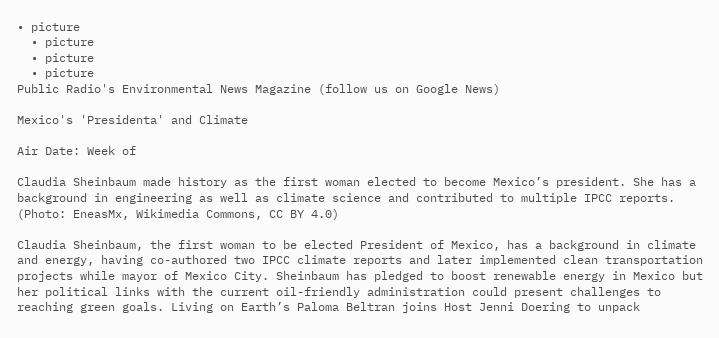• picture
  • picture
  • picture
  • picture
Public Radio's Environmental News Magazine (follow us on Google News)

Mexico's 'Presidenta' and Climate

Air Date: Week of

Claudia Sheinbaum made history as the first woman elected to become Mexico’s president. She has a background in engineering as well as climate science and contributed to multiple IPCC reports. (Photo: EneasMx, Wikimedia Commons, CC BY 4.0)

Claudia Sheinbaum, the first woman to be elected President of Mexico, has a background in climate and energy, having co-authored two IPCC climate reports and later implemented clean transportation projects while mayor of Mexico City. Sheinbaum has pledged to boost renewable energy in Mexico but her political links with the current oil-friendly administration could present challenges to reaching green goals. Living on Earth’s Paloma Beltran joins Host Jenni Doering to unpack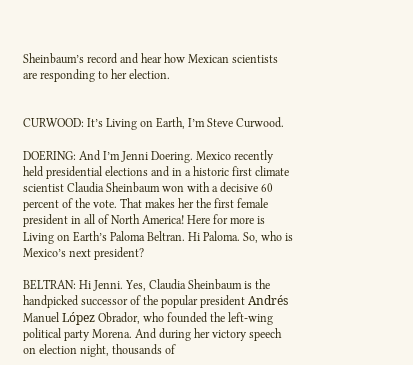Sheinbaum’s record and hear how Mexican scientists are responding to her election.


CURWOOD: It’s Living on Earth, I’m Steve Curwood.

DOERING: And I’m Jenni Doering. Mexico recently held presidential elections and in a historic first climate scientist Claudia Sheinbaum won with a decisive 60 percent of the vote. That makes her the first female president in all of North America! Here for more is Living on Earth’s Paloma Beltran. Hi Paloma. So, who is Mexico’s next president?

BELTRAN: Hi Jenni. Yes, Claudia Sheinbaum is the handpicked successor of the popular president Andrés Manuel López Obrador, who founded the left-wing political party Morena. And during her victory speech on election night, thousands of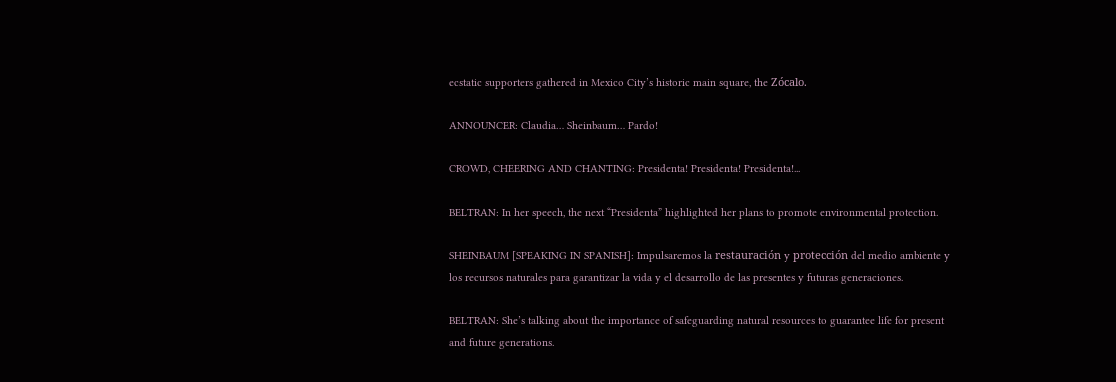ecstatic supporters gathered in Mexico City’s historic main square, the Zócalo.

ANNOUNCER: Claudia… Sheinbaum… Pardo!

CROWD, CHEERING AND CHANTING: Presidenta! Presidenta! Presidenta!...

BELTRAN: In her speech, the next “Presidenta” highlighted her plans to promote environmental protection.

SHEINBAUM [SPEAKING IN SPANISH]: Impulsaremos la restauración y protección del medio ambiente y los recursos naturales para garantizar la vida y el desarrollo de las presentes y futuras generaciones.

BELTRAN: She’s talking about the importance of safeguarding natural resources to guarantee life for present and future generations.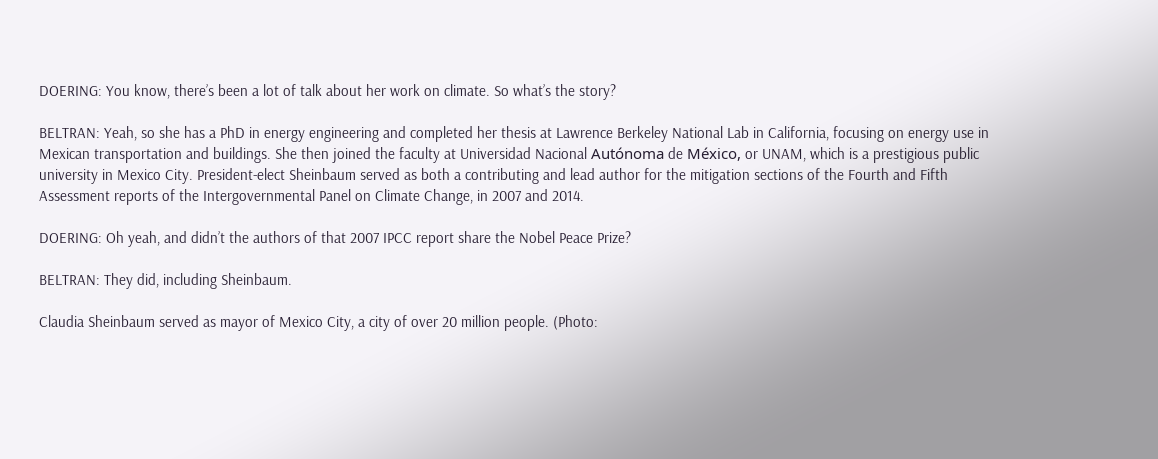DOERING: You know, there’s been a lot of talk about her work on climate. So what’s the story?

BELTRAN: Yeah, so she has a PhD in energy engineering and completed her thesis at Lawrence Berkeley National Lab in California, focusing on energy use in Mexican transportation and buildings. She then joined the faculty at Universidad Nacional Autónoma de México, or UNAM, which is a prestigious public university in Mexico City. President-elect Sheinbaum served as both a contributing and lead author for the mitigation sections of the Fourth and Fifth Assessment reports of the Intergovernmental Panel on Climate Change, in 2007 and 2014.

DOERING: Oh yeah, and didn’t the authors of that 2007 IPCC report share the Nobel Peace Prize?

BELTRAN: They did, including Sheinbaum.

Claudia Sheinbaum served as mayor of Mexico City, a city of over 20 million people. (Photo: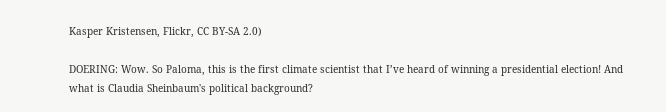Kasper Kristensen, Flickr, CC BY-SA 2.0)

DOERING: Wow. So Paloma, this is the first climate scientist that I’ve heard of winning a presidential election! And what is Claudia Sheinbaum's political background?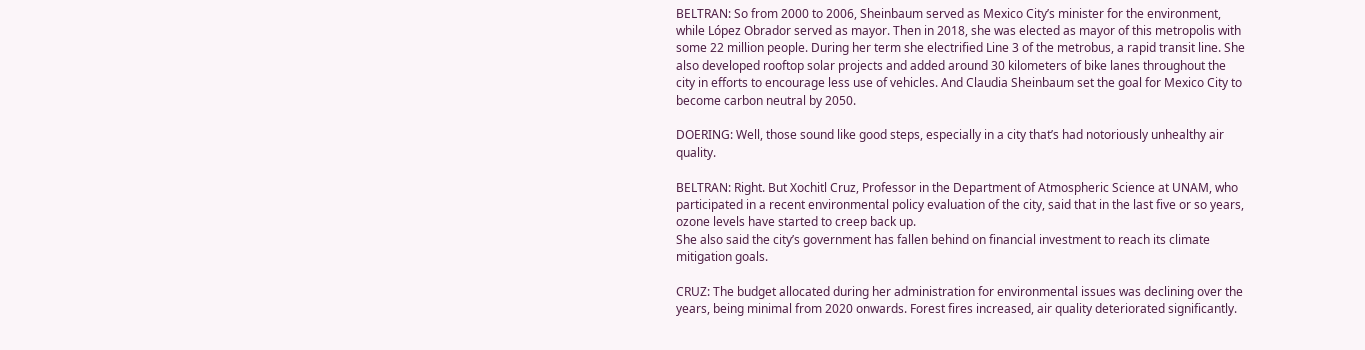BELTRAN: So from 2000 to 2006, Sheinbaum served as Mexico City’s minister for the environment, while López Obrador served as mayor. Then in 2018, she was elected as mayor of this metropolis with some 22 million people. During her term she electrified Line 3 of the metrobus, a rapid transit line. She also developed rooftop solar projects and added around 30 kilometers of bike lanes throughout the city in efforts to encourage less use of vehicles. And Claudia Sheinbaum set the goal for Mexico City to become carbon neutral by 2050.

DOERING: Well, those sound like good steps, especially in a city that’s had notoriously unhealthy air quality.

BELTRAN: Right. But Xochitl Cruz, Professor in the Department of Atmospheric Science at UNAM, who participated in a recent environmental policy evaluation of the city, said that in the last five or so years, ozone levels have started to creep back up.
She also said the city’s government has fallen behind on financial investment to reach its climate mitigation goals.

CRUZ: The budget allocated during her administration for environmental issues was declining over the years, being minimal from 2020 onwards. Forest fires increased, air quality deteriorated significantly.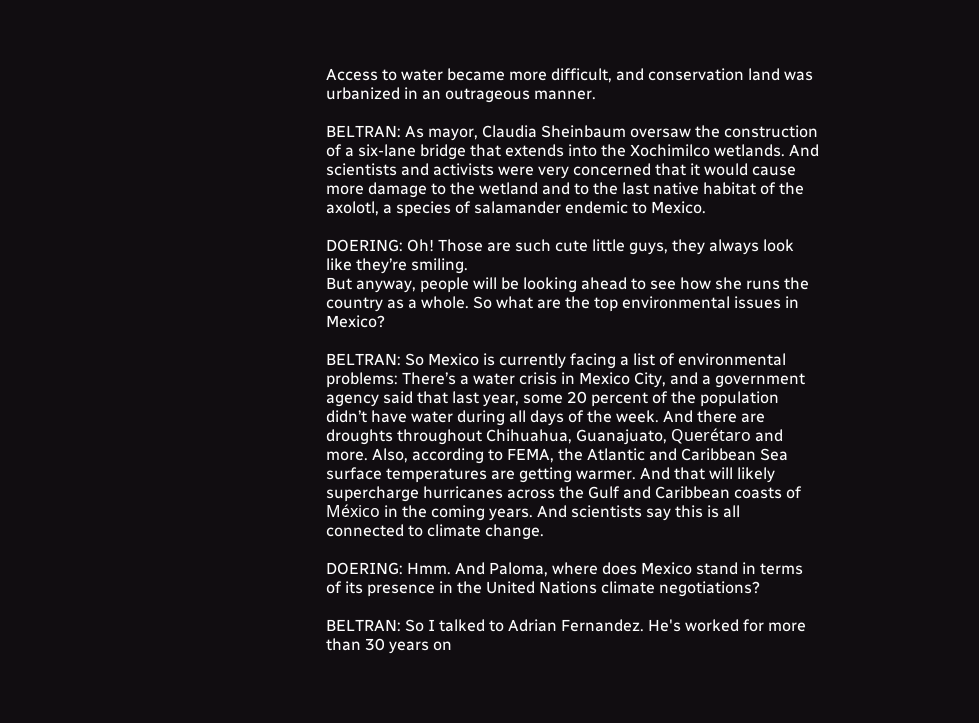Access to water became more difficult, and conservation land was urbanized in an outrageous manner.

BELTRAN: As mayor, Claudia Sheinbaum oversaw the construction of a six-lane bridge that extends into the Xochimilco wetlands. And scientists and activists were very concerned that it would cause more damage to the wetland and to the last native habitat of the axolotl, a species of salamander endemic to Mexico.

DOERING: Oh! Those are such cute little guys, they always look like they’re smiling.
But anyway, people will be looking ahead to see how she runs the country as a whole. So what are the top environmental issues in Mexico?

BELTRAN: So Mexico is currently facing a list of environmental problems: There’s a water crisis in Mexico City, and a government agency said that last year, some 20 percent of the population didn’t have water during all days of the week. And there are droughts throughout Chihuahua, Guanajuato, Querétaro and more. Also, according to FEMA, the Atlantic and Caribbean Sea surface temperatures are getting warmer. And that will likely supercharge hurricanes across the Gulf and Caribbean coasts of México in the coming years. And scientists say this is all connected to climate change.

DOERING: Hmm. And Paloma, where does Mexico stand in terms of its presence in the United Nations climate negotiations?

BELTRAN: So I talked to Adrian Fernandez. He's worked for more than 30 years on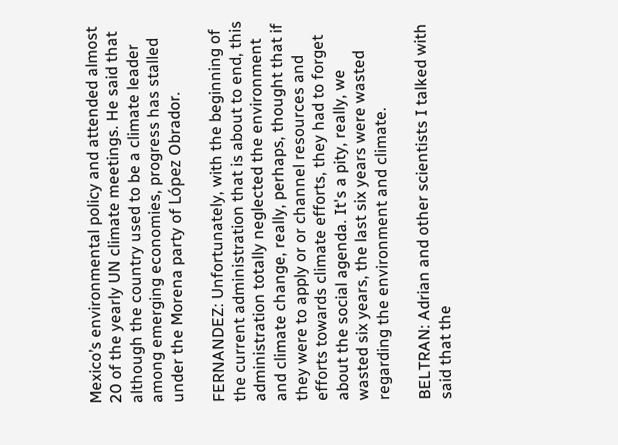Mexico’s environmental policy and attended almost 20 of the yearly UN climate meetings. He said that although the country used to be a climate leader among emerging economies, progress has stalled under the Morena party of López Obrador.

FERNANDEZ: Unfortunately, with the beginning of the current administration that is about to end, this administration totally neglected the environment and climate change, really, perhaps, thought that if they were to apply or or channel resources and efforts towards climate efforts, they had to forget about the social agenda. It's a pity, really, we wasted six years, the last six years were wasted regarding the environment and climate.

BELTRAN: Adrian and other scientists I talked with said that the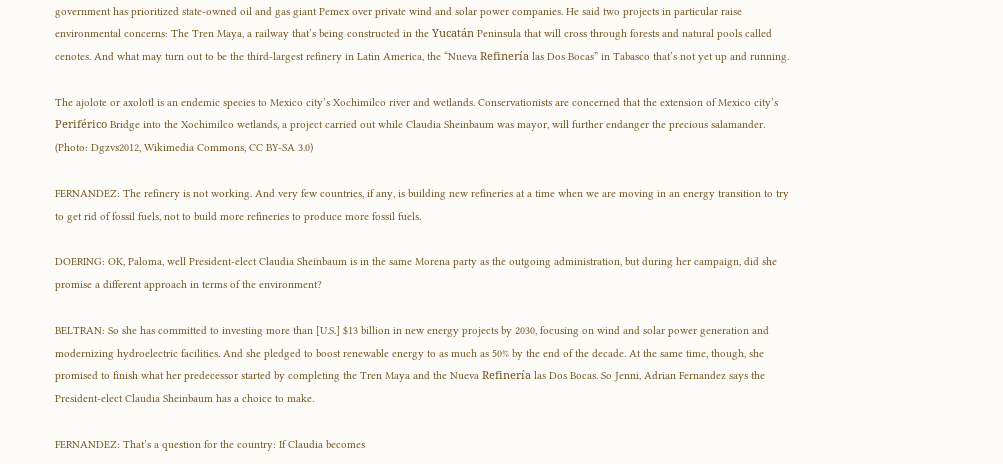government has prioritized state-owned oil and gas giant Pemex over private wind and solar power companies. He said two projects in particular raise environmental concerns: The Tren Maya, a railway that’s being constructed in the Yucatán Peninsula that will cross through forests and natural pools called cenotes. And what may turn out to be the third-largest refinery in Latin America, the “Nueva Refinería las Dos Bocas” in Tabasco that’s not yet up and running.

The ajolote or axolotl is an endemic species to Mexico city’s Xochimilco river and wetlands. Conservationists are concerned that the extension of Mexico city’s Periférico Bridge into the Xochimilco wetlands, a project carried out while Claudia Sheinbaum was mayor, will further endanger the precious salamander. (Photo: Dgzvs2012, Wikimedia Commons, CC BY-SA 3.0)

FERNANDEZ: The refinery is not working. And very few countries, if any, is building new refineries at a time when we are moving in an energy transition to try to get rid of fossil fuels, not to build more refineries to produce more fossil fuels.

DOERING: OK, Paloma, well President-elect Claudia Sheinbaum is in the same Morena party as the outgoing administration, but during her campaign, did she promise a different approach in terms of the environment?

BELTRAN: So she has committed to investing more than [U.S.] $13 billion in new energy projects by 2030, focusing on wind and solar power generation and modernizing hydroelectric facilities. And she pledged to boost renewable energy to as much as 50% by the end of the decade. At the same time, though, she promised to finish what her predecessor started by completing the Tren Maya and the Nueva Refinería las Dos Bocas. So Jenni, Adrian Fernandez says the President-elect Claudia Sheinbaum has a choice to make.

FERNANDEZ: That’s a question for the country: If Claudia becomes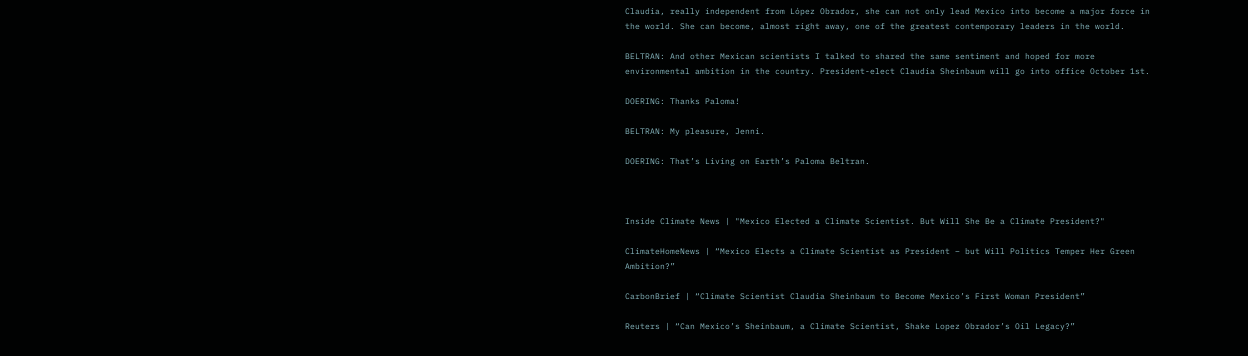Claudia, really independent from López Obrador, she can not only lead Mexico into become a major force in the world. She can become, almost right away, one of the greatest contemporary leaders in the world.

BELTRAN: And other Mexican scientists I talked to shared the same sentiment and hoped for more environmental ambition in the country. President-elect Claudia Sheinbaum will go into office October 1st.

DOERING: Thanks Paloma!

BELTRAN: My pleasure, Jenni.

DOERING: That’s Living on Earth’s Paloma Beltran.



Inside Climate News | "Mexico Elected a Climate Scientist. But Will She Be a Climate President?"

ClimateHomeNews | “Mexico Elects a Climate Scientist as President – but Will Politics Temper Her Green Ambition?”

CarbonBrief | “Climate Scientist Claudia Sheinbaum to Become Mexico’s First Woman President”

Reuters | “Can Mexico’s Sheinbaum, a Climate Scientist, Shake Lopez Obrador’s Oil Legacy?”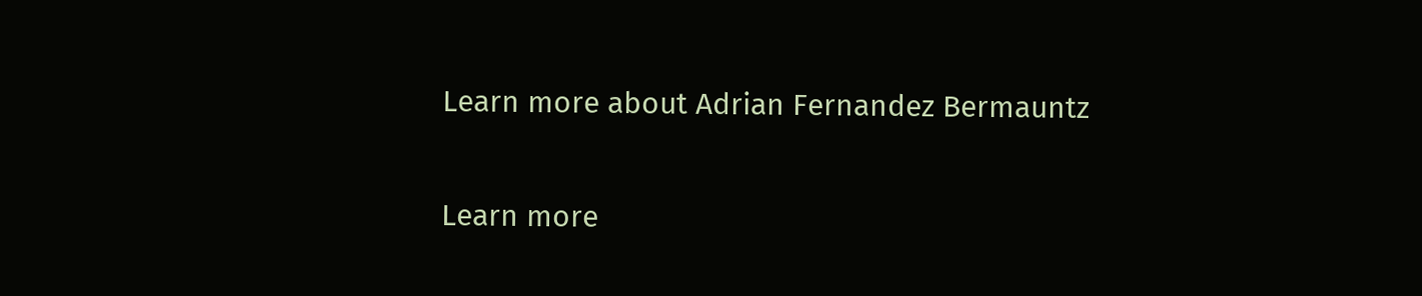Learn more about Adrian Fernandez Bermauntz

Learn more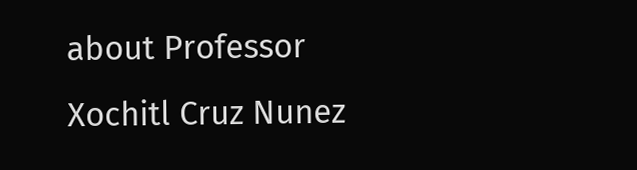about Professor Xochitl Cruz Nunez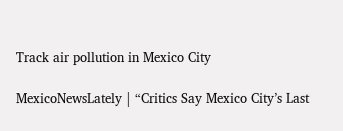Track air pollution in Mexico City

MexicoNewsLately | “Critics Say Mexico City’s Last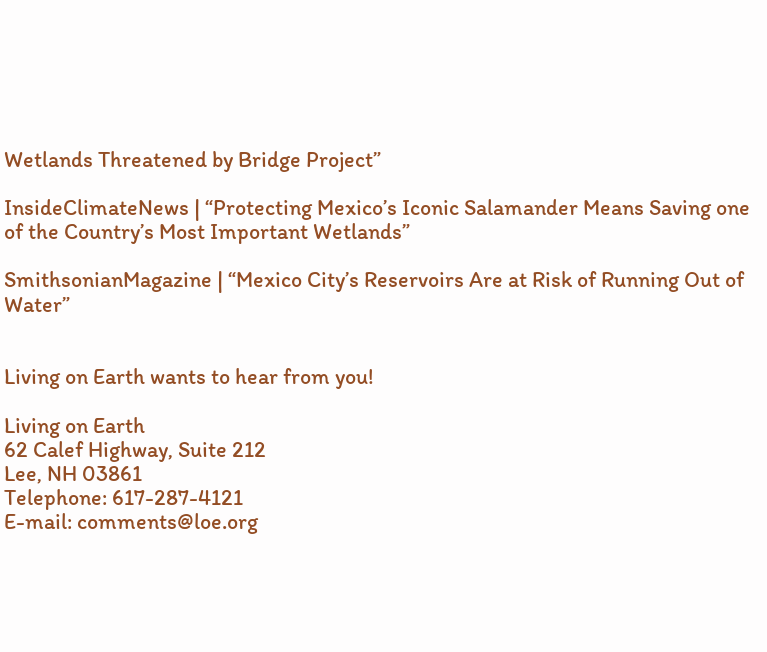Wetlands Threatened by Bridge Project”

InsideClimateNews | “Protecting Mexico’s Iconic Salamander Means Saving one of the Country’s Most Important Wetlands”

SmithsonianMagazine | “Mexico City’s Reservoirs Are at Risk of Running Out of Water”


Living on Earth wants to hear from you!

Living on Earth
62 Calef Highway, Suite 212
Lee, NH 03861
Telephone: 617-287-4121
E-mail: comments@loe.org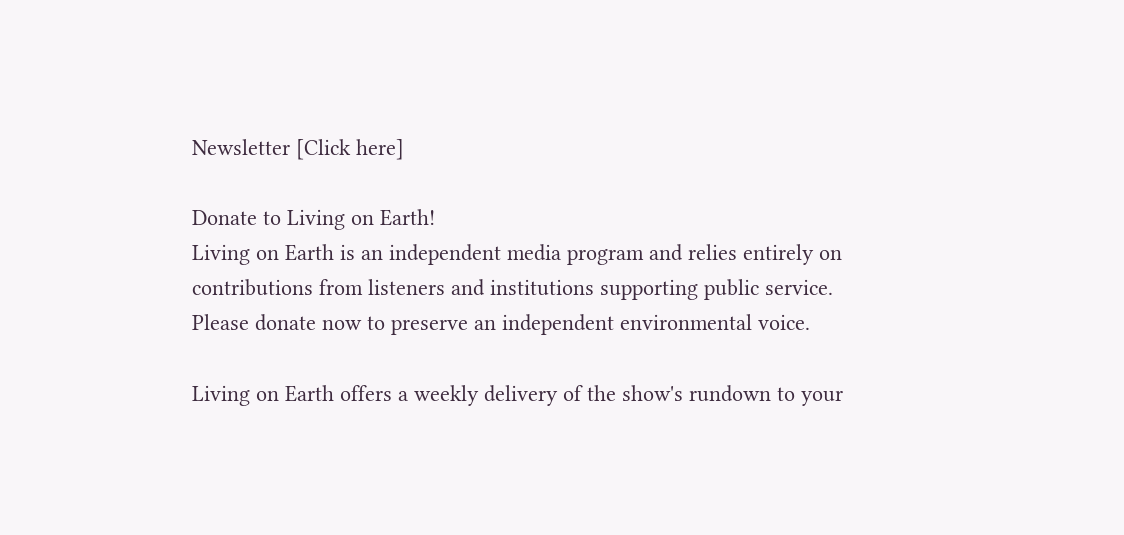Newsletter [Click here]

Donate to Living on Earth!
Living on Earth is an independent media program and relies entirely on contributions from listeners and institutions supporting public service. Please donate now to preserve an independent environmental voice.

Living on Earth offers a weekly delivery of the show's rundown to your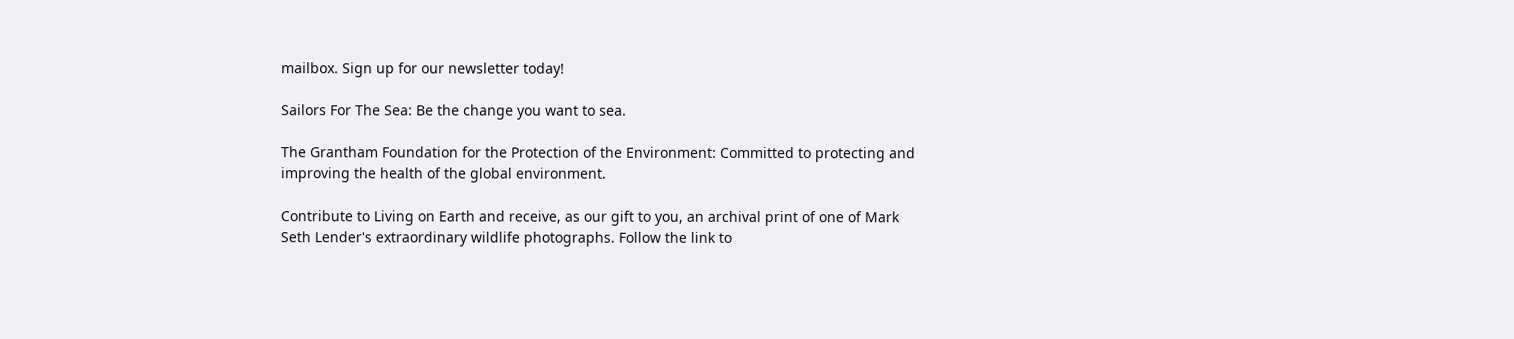mailbox. Sign up for our newsletter today!

Sailors For The Sea: Be the change you want to sea.

The Grantham Foundation for the Protection of the Environment: Committed to protecting and improving the health of the global environment.

Contribute to Living on Earth and receive, as our gift to you, an archival print of one of Mark Seth Lender's extraordinary wildlife photographs. Follow the link to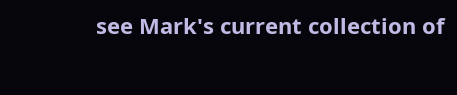see Mark's current collection of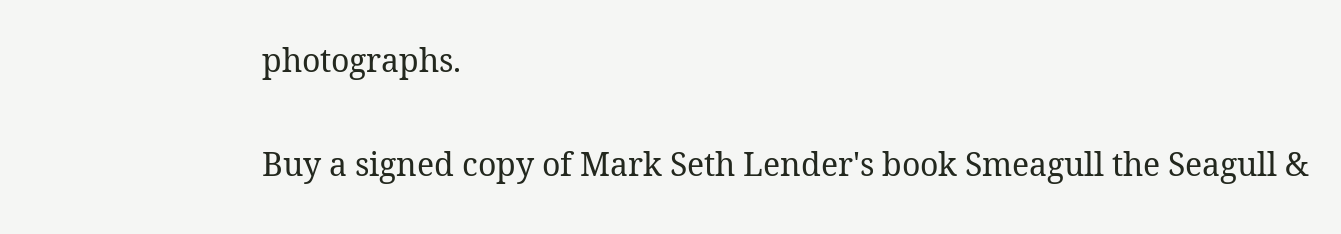photographs.

Buy a signed copy of Mark Seth Lender's book Smeagull the Seagull &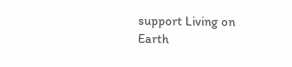support Living on Earth